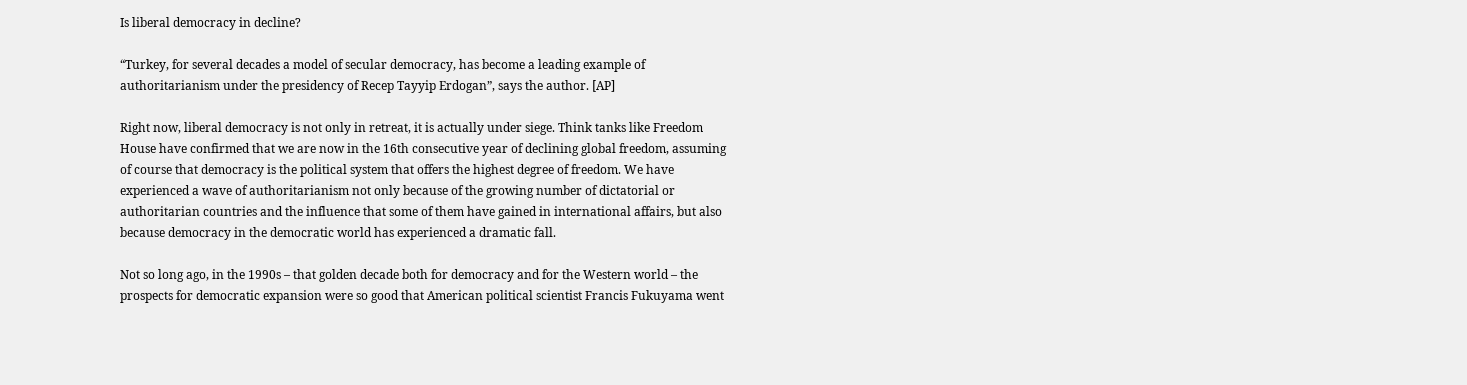Is liberal democracy in decline?

“Turkey, for several decades a model of secular democracy, has become a leading example of authoritarianism under the presidency of Recep Tayyip Erdogan”, says the author. [AP]

Right now, liberal democracy is not only in retreat, it is actually under siege. Think tanks like Freedom House have confirmed that we are now in the 16th consecutive year of declining global freedom, assuming of course that democracy is the political system that offers the highest degree of freedom. We have experienced a wave of authoritarianism not only because of the growing number of dictatorial or authoritarian countries and the influence that some of them have gained in international affairs, but also because democracy in the democratic world has experienced a dramatic fall.

Not so long ago, in the 1990s – that golden decade both for democracy and for the Western world – the prospects for democratic expansion were so good that American political scientist Francis Fukuyama went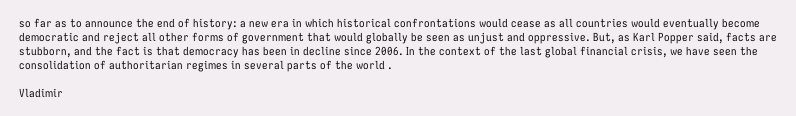so far as to announce the end of history: a new era in which historical confrontations would cease as all countries would eventually become democratic and reject all other forms of government that would globally be seen as unjust and oppressive. But, as Karl Popper said, facts are stubborn, and the fact is that democracy has been in decline since 2006. In the context of the last global financial crisis, we have seen the consolidation of authoritarian regimes in several parts of the world .

Vladimir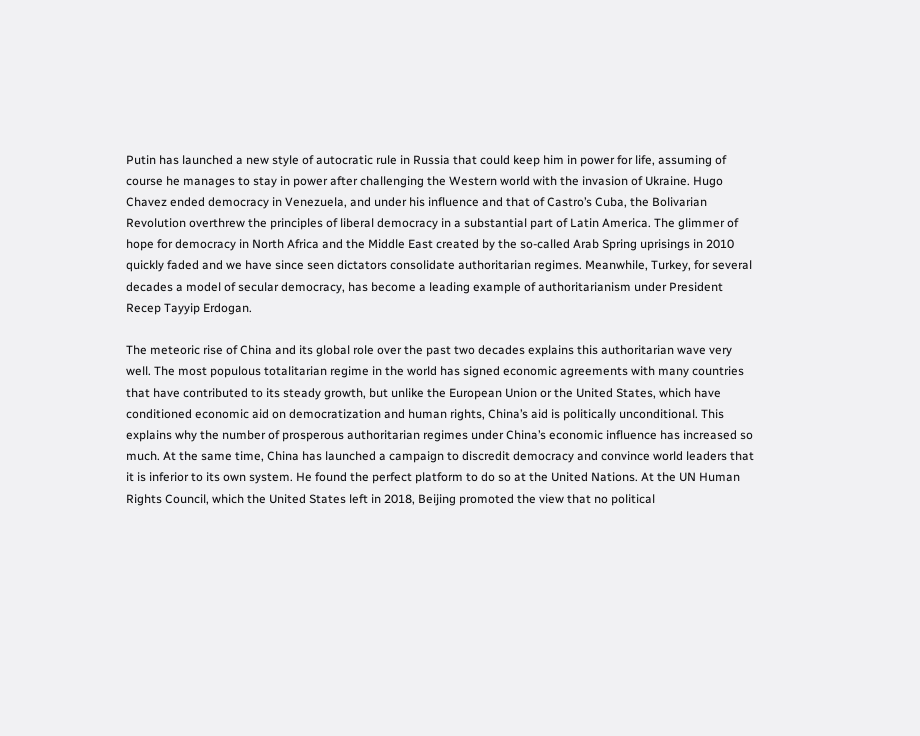Putin has launched a new style of autocratic rule in Russia that could keep him in power for life, assuming of course he manages to stay in power after challenging the Western world with the invasion of Ukraine. Hugo Chavez ended democracy in Venezuela, and under his influence and that of Castro’s Cuba, the Bolivarian Revolution overthrew the principles of liberal democracy in a substantial part of Latin America. The glimmer of hope for democracy in North Africa and the Middle East created by the so-called Arab Spring uprisings in 2010 quickly faded and we have since seen dictators consolidate authoritarian regimes. Meanwhile, Turkey, for several decades a model of secular democracy, has become a leading example of authoritarianism under President Recep Tayyip Erdogan.

The meteoric rise of China and its global role over the past two decades explains this authoritarian wave very well. The most populous totalitarian regime in the world has signed economic agreements with many countries that have contributed to its steady growth, but unlike the European Union or the United States, which have conditioned economic aid on democratization and human rights, China’s aid is politically unconditional. This explains why the number of prosperous authoritarian regimes under China’s economic influence has increased so much. At the same time, China has launched a campaign to discredit democracy and convince world leaders that it is inferior to its own system. He found the perfect platform to do so at the United Nations. At the UN Human Rights Council, which the United States left in 2018, Beijing promoted the view that no political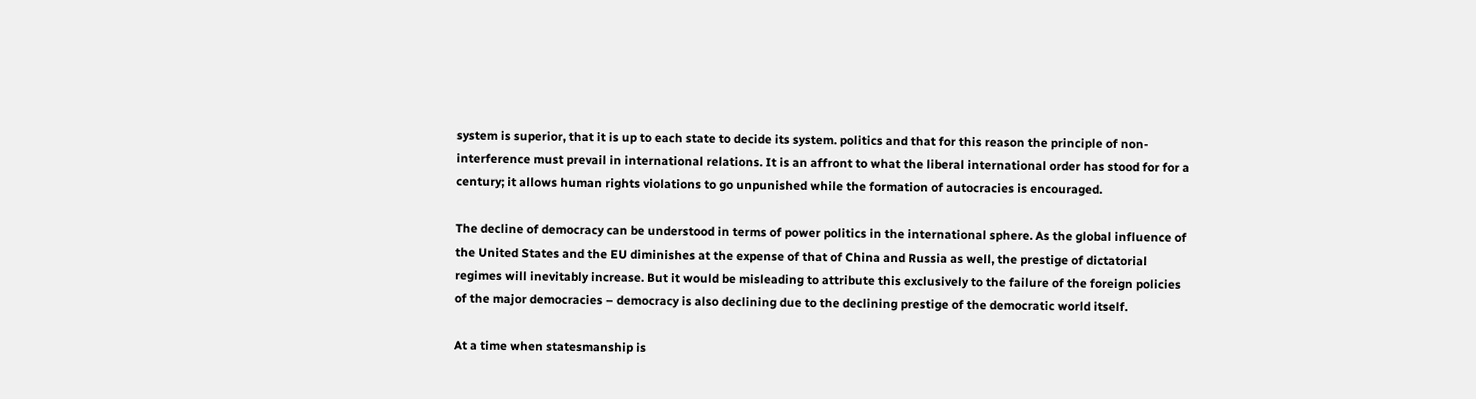system is superior, that it is up to each state to decide its system. politics and that for this reason the principle of non-interference must prevail in international relations. It is an affront to what the liberal international order has stood for for a century; it allows human rights violations to go unpunished while the formation of autocracies is encouraged.

The decline of democracy can be understood in terms of power politics in the international sphere. As the global influence of the United States and the EU diminishes at the expense of that of China and Russia as well, the prestige of dictatorial regimes will inevitably increase. But it would be misleading to attribute this exclusively to the failure of the foreign policies of the major democracies – democracy is also declining due to the declining prestige of the democratic world itself.

At a time when statesmanship is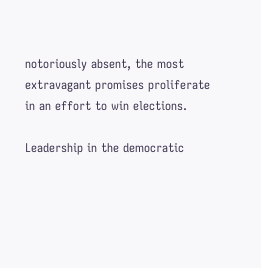notoriously absent, the most extravagant promises proliferate in an effort to win elections.

Leadership in the democratic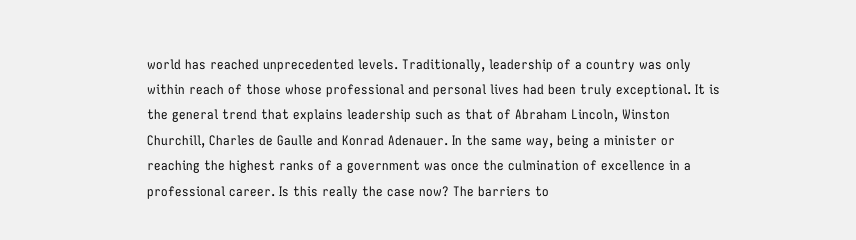world has reached unprecedented levels. Traditionally, leadership of a country was only within reach of those whose professional and personal lives had been truly exceptional. It is the general trend that explains leadership such as that of Abraham Lincoln, Winston Churchill, Charles de Gaulle and Konrad Adenauer. In the same way, being a minister or reaching the highest ranks of a government was once the culmination of excellence in a professional career. Is this really the case now? The barriers to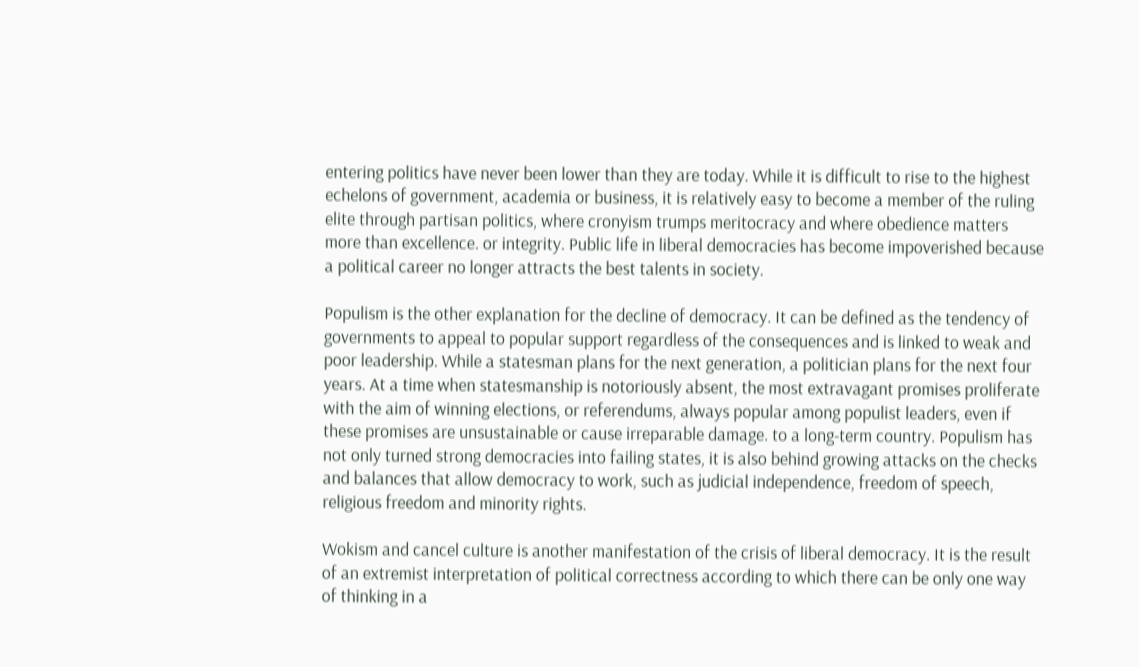entering politics have never been lower than they are today. While it is difficult to rise to the highest echelons of government, academia or business, it is relatively easy to become a member of the ruling elite through partisan politics, where cronyism trumps meritocracy and where obedience matters more than excellence. or integrity. Public life in liberal democracies has become impoverished because a political career no longer attracts the best talents in society.

Populism is the other explanation for the decline of democracy. It can be defined as the tendency of governments to appeal to popular support regardless of the consequences and is linked to weak and poor leadership. While a statesman plans for the next generation, a politician plans for the next four years. At a time when statesmanship is notoriously absent, the most extravagant promises proliferate with the aim of winning elections, or referendums, always popular among populist leaders, even if these promises are unsustainable or cause irreparable damage. to a long-term country. Populism has not only turned strong democracies into failing states, it is also behind growing attacks on the checks and balances that allow democracy to work, such as judicial independence, freedom of speech, religious freedom and minority rights.

Wokism and cancel culture is another manifestation of the crisis of liberal democracy. It is the result of an extremist interpretation of political correctness according to which there can be only one way of thinking in a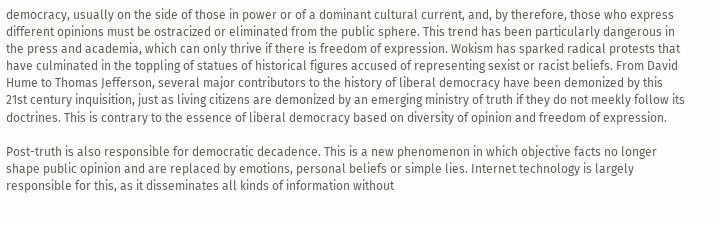democracy, usually on the side of those in power or of a dominant cultural current, and, by therefore, those who express different opinions must be ostracized or eliminated from the public sphere. This trend has been particularly dangerous in the press and academia, which can only thrive if there is freedom of expression. Wokism has sparked radical protests that have culminated in the toppling of statues of historical figures accused of representing sexist or racist beliefs. From David Hume to Thomas Jefferson, several major contributors to the history of liberal democracy have been demonized by this 21st century inquisition, just as living citizens are demonized by an emerging ministry of truth if they do not meekly follow its doctrines. This is contrary to the essence of liberal democracy based on diversity of opinion and freedom of expression.

Post-truth is also responsible for democratic decadence. This is a new phenomenon in which objective facts no longer shape public opinion and are replaced by emotions, personal beliefs or simple lies. Internet technology is largely responsible for this, as it disseminates all kinds of information without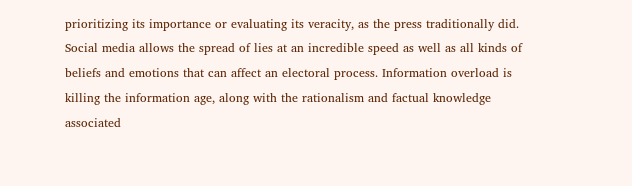prioritizing its importance or evaluating its veracity, as the press traditionally did. Social media allows the spread of lies at an incredible speed as well as all kinds of beliefs and emotions that can affect an electoral process. Information overload is killing the information age, along with the rationalism and factual knowledge associated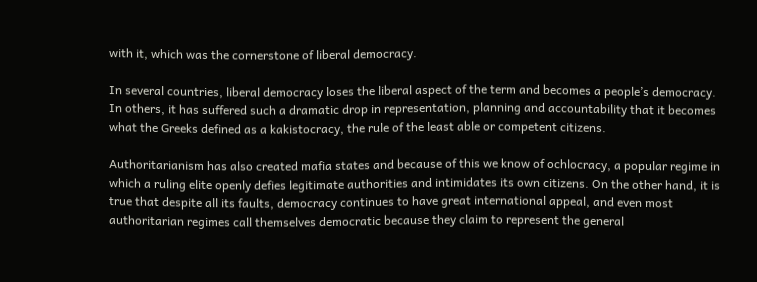with it, which was the cornerstone of liberal democracy.

In several countries, liberal democracy loses the liberal aspect of the term and becomes a people’s democracy. In others, it has suffered such a dramatic drop in representation, planning and accountability that it becomes what the Greeks defined as a kakistocracy, the rule of the least able or competent citizens.

Authoritarianism has also created mafia states and because of this we know of ochlocracy, a popular regime in which a ruling elite openly defies legitimate authorities and intimidates its own citizens. On the other hand, it is true that despite all its faults, democracy continues to have great international appeal, and even most authoritarian regimes call themselves democratic because they claim to represent the general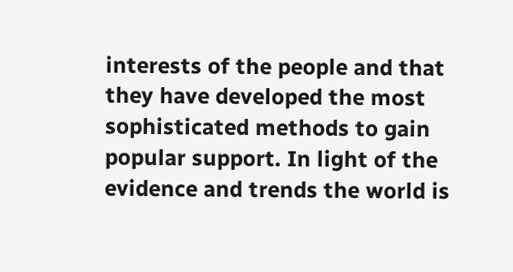interests of the people and that they have developed the most sophisticated methods to gain popular support. In light of the evidence and trends the world is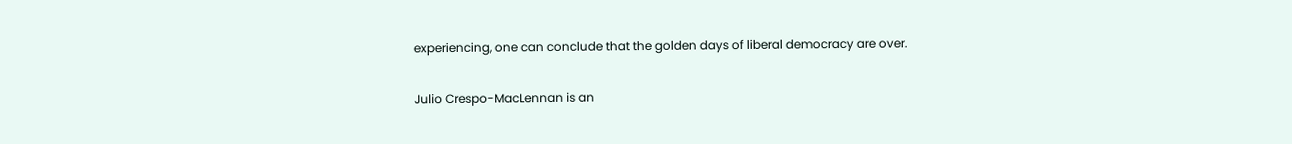experiencing, one can conclude that the golden days of liberal democracy are over.

Julio Crespo-MacLennan is an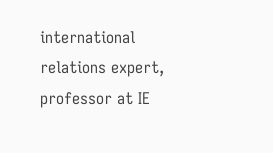international relations expert, professor at IE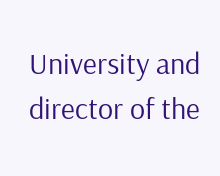University and director of the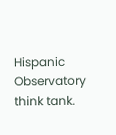Hispanic Observatory think tank.